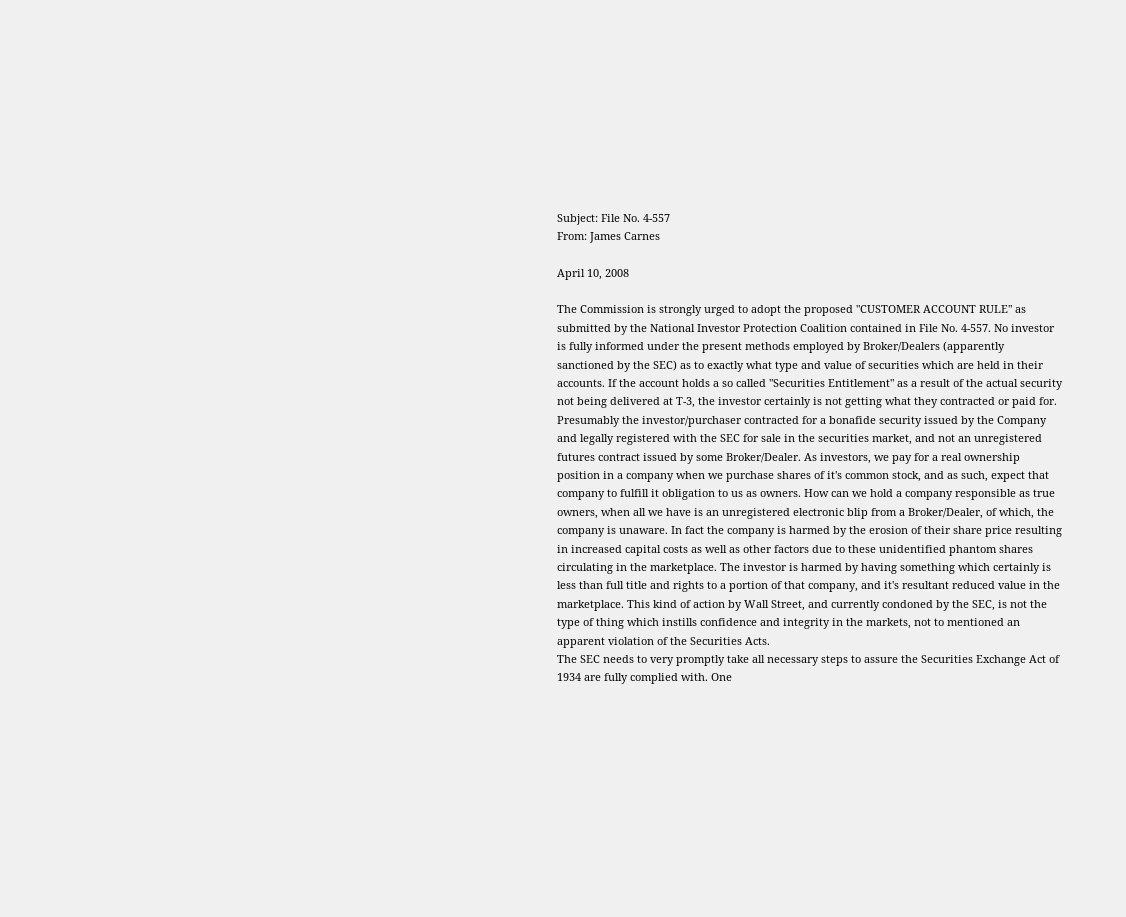Subject: File No. 4-557
From: James Carnes

April 10, 2008

The Commission is strongly urged to adopt the proposed "CUSTOMER ACCOUNT RULE" as submitted by the National Investor Protection Coalition contained in File No. 4-557. No investor is fully informed under the present methods employed by Broker/Dealers (apparently sanctioned by the SEC) as to exactly what type and value of securities which are held in their accounts. If the account holds a so called "Securities Entitlement" as a result of the actual security not being delivered at T-3, the investor certainly is not getting what they contracted or paid for. Presumably the investor/purchaser contracted for a bonafide security issued by the Company and legally registered with the SEC for sale in the securities market, and not an unregistered futures contract issued by some Broker/Dealer. As investors, we pay for a real ownership position in a company when we purchase shares of it's common stock, and as such, expect that company to fulfill it obligation to us as owners. How can we hold a company responsible as true owners, when all we have is an unregistered electronic blip from a Broker/Dealer, of which, the company is unaware. In fact the company is harmed by the erosion of their share price resulting in increased capital costs as well as other factors due to these unidentified phantom shares circulating in the marketplace. The investor is harmed by having something which certainly is less than full title and rights to a portion of that company, and it's resultant reduced value in the marketplace. This kind of action by Wall Street, and currently condoned by the SEC, is not the type of thing which instills confidence and integrity in the markets, not to mentioned an apparent violation of the Securities Acts.
The SEC needs to very promptly take all necessary steps to assure the Securities Exchange Act of 1934 are fully complied with. One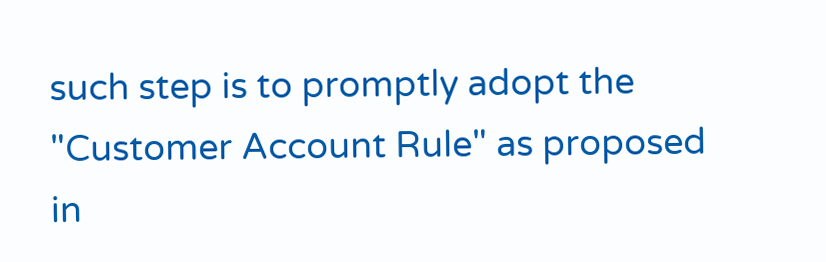such step is to promptly adopt the "Customer Account Rule" as proposed in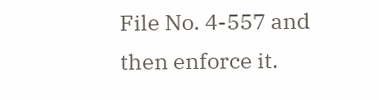File No. 4-557 and then enforce it.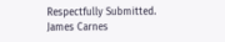Respectfully Submitted.
James Carnes